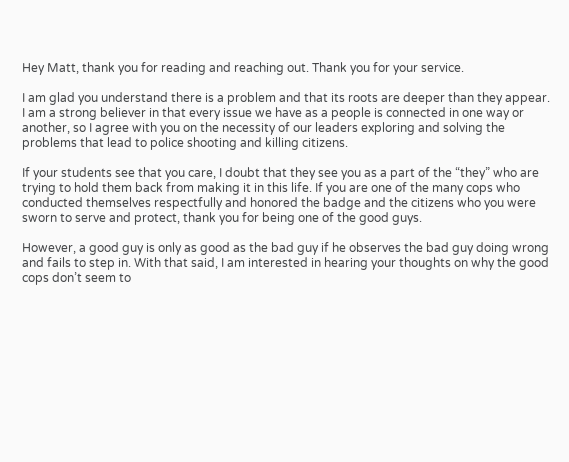Hey Matt, thank you for reading and reaching out. Thank you for your service.

I am glad you understand there is a problem and that its roots are deeper than they appear. I am a strong believer in that every issue we have as a people is connected in one way or another, so I agree with you on the necessity of our leaders exploring and solving the problems that lead to police shooting and killing citizens.

If your students see that you care, I doubt that they see you as a part of the “they” who are trying to hold them back from making it in this life. If you are one of the many cops who conducted themselves respectfully and honored the badge and the citizens who you were sworn to serve and protect, thank you for being one of the good guys.

However, a good guy is only as good as the bad guy if he observes the bad guy doing wrong and fails to step in. With that said, I am interested in hearing your thoughts on why the good cops don’t seem to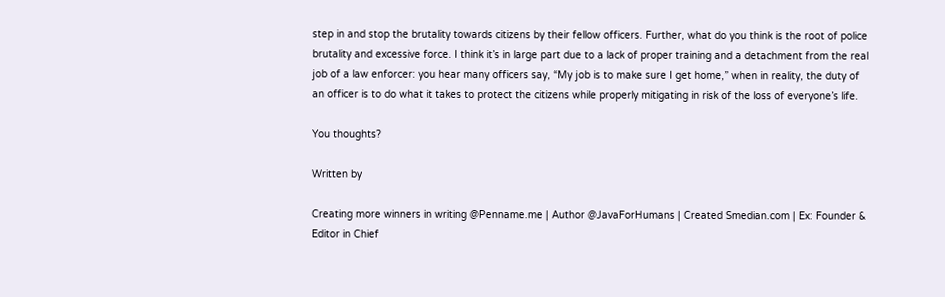step in and stop the brutality towards citizens by their fellow officers. Further, what do you think is the root of police brutality and excessive force. I think it’s in large part due to a lack of proper training and a detachment from the real job of a law enforcer: you hear many officers say, “My job is to make sure I get home,” when in reality, the duty of an officer is to do what it takes to protect the citizens while properly mitigating in risk of the loss of everyone’s life.

You thoughts?

Written by

Creating more winners in writing @Penname.me | Author @JavaForHumans | Created Smedian.com | Ex: Founder & Editor in Chief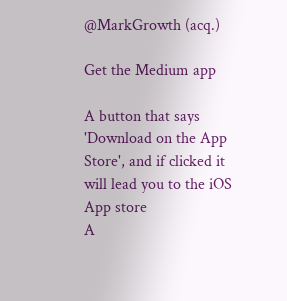@MarkGrowth (acq.)

Get the Medium app

A button that says 'Download on the App Store', and if clicked it will lead you to the iOS App store
A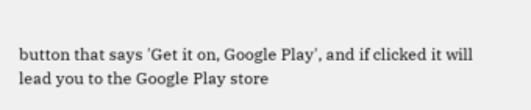button that says 'Get it on, Google Play', and if clicked it will lead you to the Google Play store